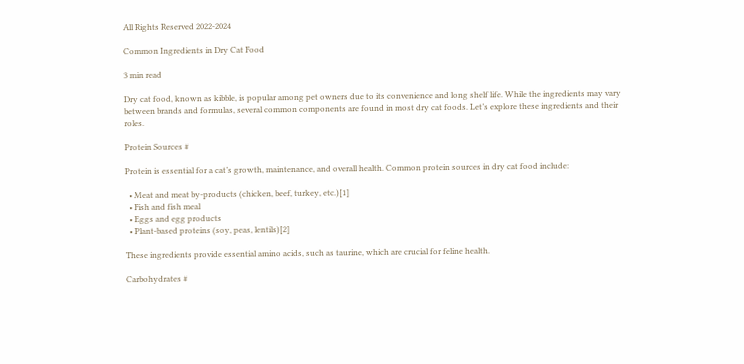All Rights Reserved 2022-2024

Common Ingredients in Dry Cat Food

3 min read

Dry cat food, known as kibble, is popular among pet owners due to its convenience and long shelf life. While the ingredients may vary between brands and formulas, several common components are found in most dry cat foods. Let’s explore these ingredients and their roles.

Protein Sources #

Protein is essential for a cat’s growth, maintenance, and overall health. Common protein sources in dry cat food include:

  • Meat and meat by-products (chicken, beef, turkey, etc.)[1]
  • Fish and fish meal
  • Eggs and egg products
  • Plant-based proteins (soy, peas, lentils)[2]

These ingredients provide essential amino acids, such as taurine, which are crucial for feline health.

Carbohydrates #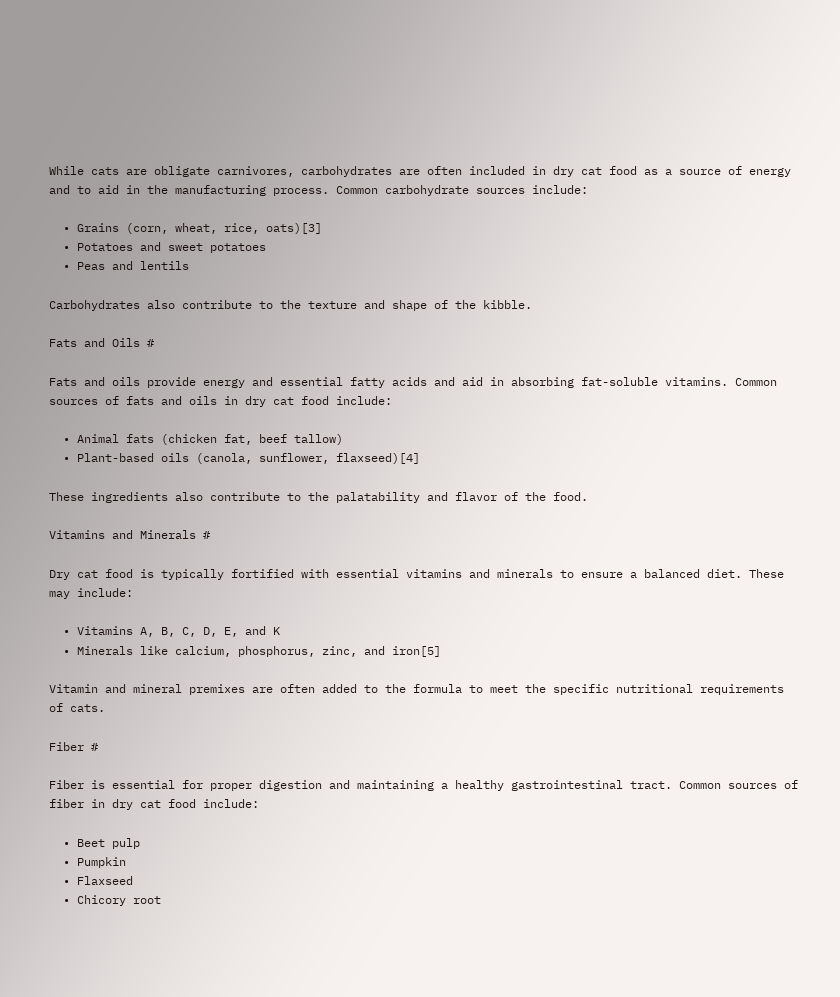While cats are obligate carnivores, carbohydrates are often included in dry cat food as a source of energy and to aid in the manufacturing process. Common carbohydrate sources include:

  • Grains (corn, wheat, rice, oats)[3]
  • Potatoes and sweet potatoes
  • Peas and lentils

Carbohydrates also contribute to the texture and shape of the kibble.

Fats and Oils #

Fats and oils provide energy and essential fatty acids and aid in absorbing fat-soluble vitamins. Common sources of fats and oils in dry cat food include:

  • Animal fats (chicken fat, beef tallow)
  • Plant-based oils (canola, sunflower, flaxseed)[4]

These ingredients also contribute to the palatability and flavor of the food.

Vitamins and Minerals #

Dry cat food is typically fortified with essential vitamins and minerals to ensure a balanced diet. These may include:

  • Vitamins A, B, C, D, E, and K
  • Minerals like calcium, phosphorus, zinc, and iron[5]

Vitamin and mineral premixes are often added to the formula to meet the specific nutritional requirements of cats.

Fiber #

Fiber is essential for proper digestion and maintaining a healthy gastrointestinal tract. Common sources of fiber in dry cat food include:

  • Beet pulp
  • Pumpkin
  • Flaxseed
  • Chicory root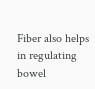Fiber also helps in regulating bowel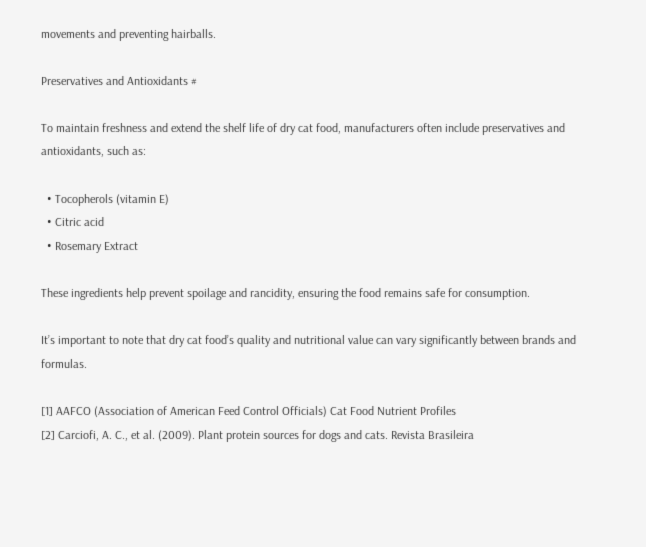movements and preventing hairballs.

Preservatives and Antioxidants #

To maintain freshness and extend the shelf life of dry cat food, manufacturers often include preservatives and antioxidants, such as:

  • Tocopherols (vitamin E)
  • Citric acid
  • Rosemary Extract

These ingredients help prevent spoilage and rancidity, ensuring the food remains safe for consumption.

It’s important to note that dry cat food’s quality and nutritional value can vary significantly between brands and formulas.

[1] AAFCO (Association of American Feed Control Officials) Cat Food Nutrient Profiles
[2] Carciofi, A. C., et al. (2009). Plant protein sources for dogs and cats. Revista Brasileira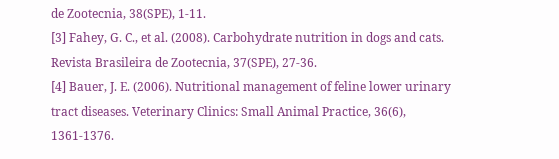de Zootecnia, 38(SPE), 1-11.
[3] Fahey, G. C., et al. (2008). Carbohydrate nutrition in dogs and cats. Revista Brasileira de Zootecnia, 37(SPE), 27-36.
[4] Bauer, J. E. (2006). Nutritional management of feline lower urinary tract diseases. Veterinary Clinics: Small Animal Practice, 36(6), 1361-1376.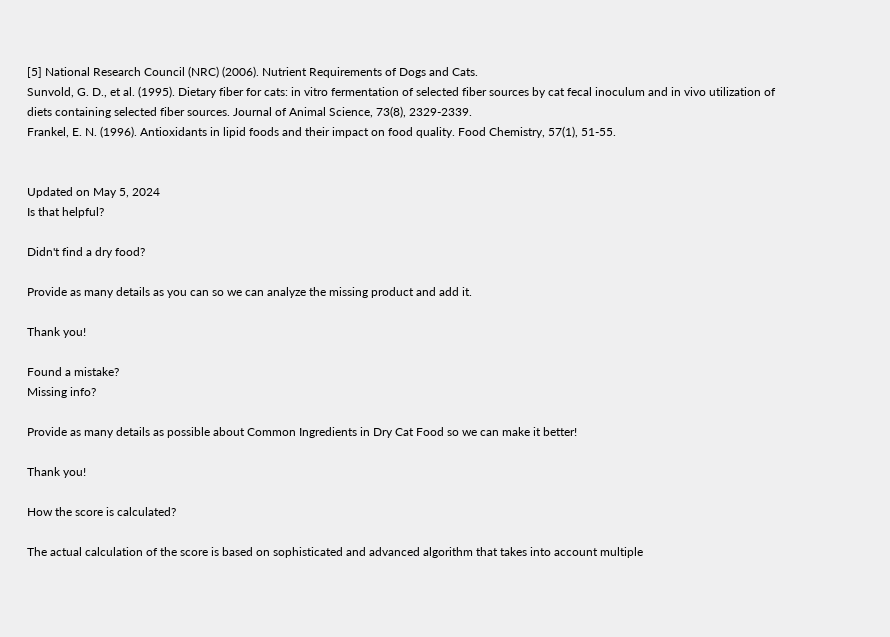[5] National Research Council (NRC) (2006). Nutrient Requirements of Dogs and Cats.
Sunvold, G. D., et al. (1995). Dietary fiber for cats: in vitro fermentation of selected fiber sources by cat fecal inoculum and in vivo utilization of diets containing selected fiber sources. Journal of Animal Science, 73(8), 2329-2339.
Frankel, E. N. (1996). Antioxidants in lipid foods and their impact on food quality. Food Chemistry, 57(1), 51-55.


Updated on May 5, 2024
Is that helpful?

Didn't find a dry food?

Provide as many details as you can so we can analyze the missing product and add it.

Thank you!

Found a mistake?
Missing info?

Provide as many details as possible about Common Ingredients in Dry Cat Food so we can make it better!

Thank you!

How the score is calculated?

The actual calculation of the score is based on sophisticated and advanced algorithm that takes into account multiple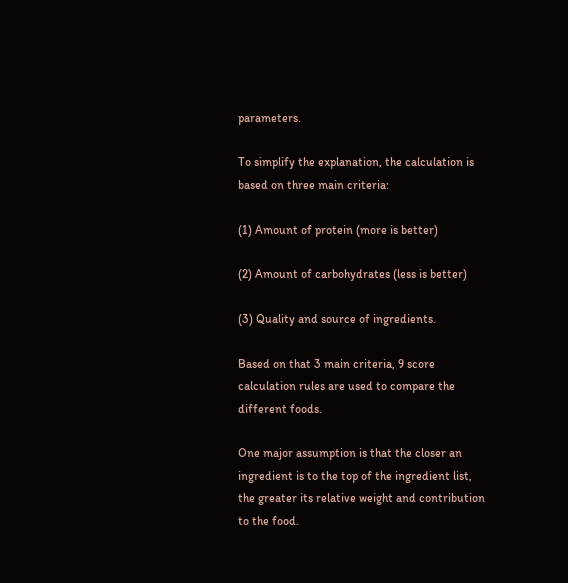parameters.

To simplify the explanation, the calculation is based on three main criteria:

(1) Amount of protein (more is better)

(2) Amount of carbohydrates (less is better)

(3) Quality and source of ingredients.

Based on that 3 main criteria, 9 score calculation rules are used to compare the different foods.

One major assumption is that the closer an ingredient is to the top of the ingredient list, the greater its relative weight and contribution to the food.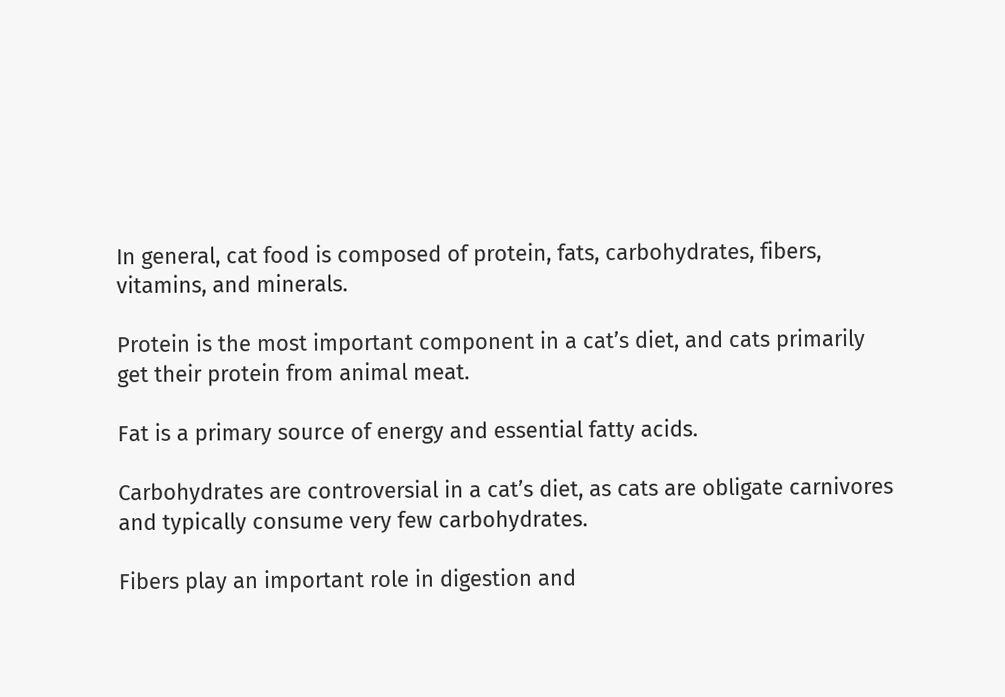In general, cat food is composed of protein, fats, carbohydrates, fibers, vitamins, and minerals.

Protein is the most important component in a cat’s diet, and cats primarily get their protein from animal meat.

Fat is a primary source of energy and essential fatty acids.

Carbohydrates are controversial in a cat’s diet, as cats are obligate carnivores and typically consume very few carbohydrates.

Fibers play an important role in digestion and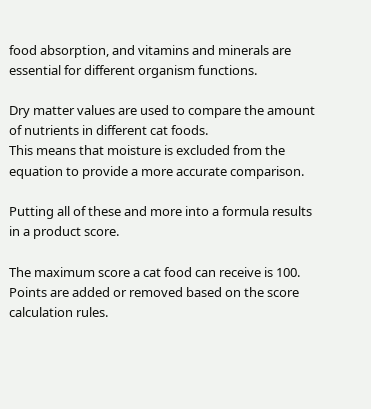food absorption, and vitamins and minerals are essential for different organism functions.

Dry matter values are used to compare the amount of nutrients in different cat foods.
This means that moisture is excluded from the equation to provide a more accurate comparison.

Putting all of these and more into a formula results in a product score.

The maximum score a cat food can receive is 100.
Points are added or removed based on the score calculation rules.